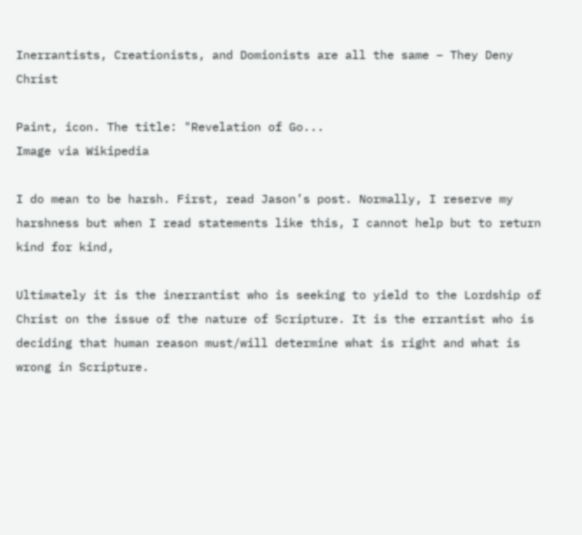Inerrantists, Creationists, and Domionists are all the same – They Deny Christ

Paint, icon. The title: "Revelation of Go...
Image via Wikipedia

I do mean to be harsh. First, read Jason’s post. Normally, I reserve my harshness but when I read statements like this, I cannot help but to return kind for kind,

Ultimately it is the inerrantist who is seeking to yield to the Lordship of Christ on the issue of the nature of Scripture. It is the errantist who is deciding that human reason must/will determine what is right and what is wrong in Scripture.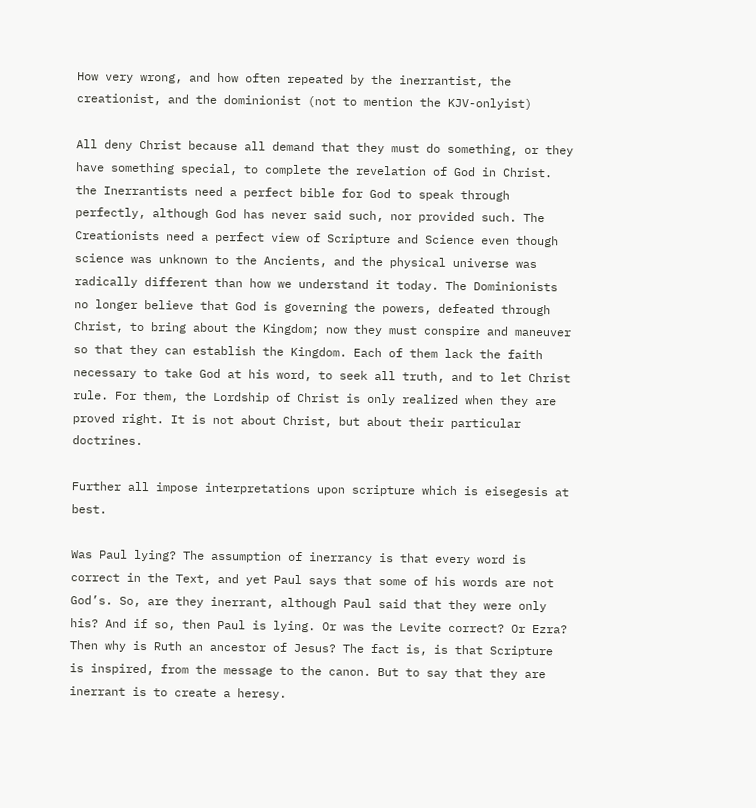How very wrong, and how often repeated by the inerrantist, the creationist, and the dominionist (not to mention the KJV-onlyist)

All deny Christ because all demand that they must do something, or they have something special, to complete the revelation of God in Christ. the Inerrantists need a perfect bible for God to speak through perfectly, although God has never said such, nor provided such. The Creationists need a perfect view of Scripture and Science even though science was unknown to the Ancients, and the physical universe was radically different than how we understand it today. The Dominionists no longer believe that God is governing the powers, defeated through Christ, to bring about the Kingdom; now they must conspire and maneuver so that they can establish the Kingdom. Each of them lack the faith necessary to take God at his word, to seek all truth, and to let Christ rule. For them, the Lordship of Christ is only realized when they are proved right. It is not about Christ, but about their particular doctrines.

Further all impose interpretations upon scripture which is eisegesis at best.

Was Paul lying? The assumption of inerrancy is that every word is correct in the Text, and yet Paul says that some of his words are not God’s. So, are they inerrant, although Paul said that they were only his? And if so, then Paul is lying. Or was the Levite correct? Or Ezra? Then why is Ruth an ancestor of Jesus? The fact is, is that Scripture is inspired, from the message to the canon. But to say that they are inerrant is to create a heresy.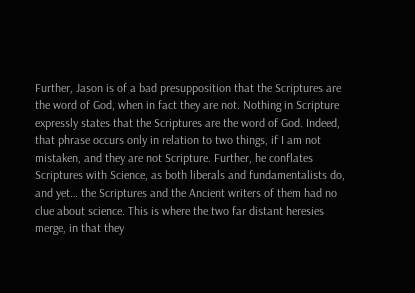Further, Jason is of a bad presupposition that the Scriptures are the word of God, when in fact they are not. Nothing in Scripture expressly states that the Scriptures are the word of God. Indeed, that phrase occurs only in relation to two things, if I am not mistaken, and they are not Scripture. Further, he conflates Scriptures with Science, as both liberals and fundamentalists do, and yet… the Scriptures and the Ancient writers of them had no clue about science. This is where the two far distant heresies merge, in that they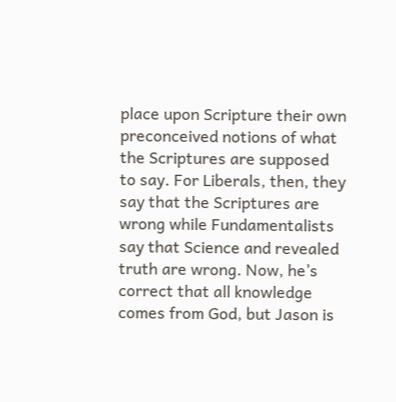place upon Scripture their own preconceived notions of what the Scriptures are supposed to say. For Liberals, then, they say that the Scriptures are wrong while Fundamentalists say that Science and revealed truth are wrong. Now, he’s correct that all knowledge comes from God, but Jason is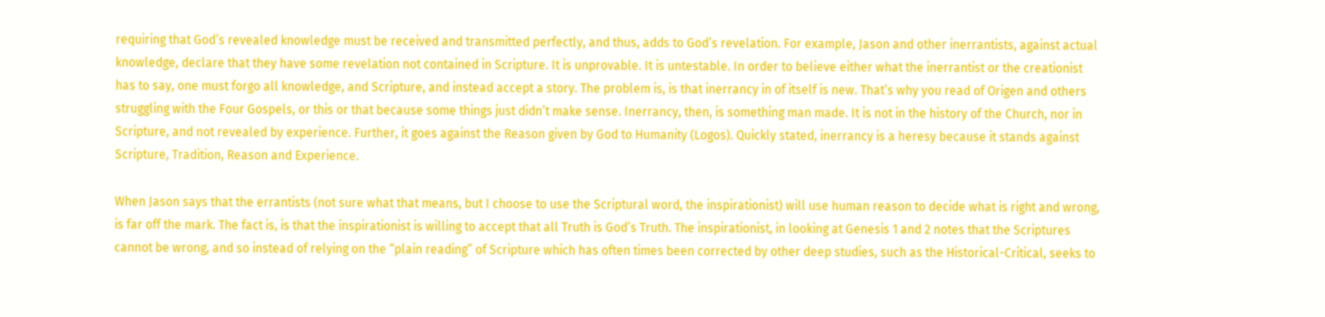requiring that God’s revealed knowledge must be received and transmitted perfectly, and thus, adds to God’s revelation. For example, Jason and other inerrantists, against actual knowledge, declare that they have some revelation not contained in Scripture. It is unprovable. It is untestable. In order to believe either what the inerrantist or the creationist has to say, one must forgo all knowledge, and Scripture, and instead accept a story. The problem is, is that inerrancy in of itself is new. That’s why you read of Origen and others struggling with the Four Gospels, or this or that because some things just didn’t make sense. Inerrancy, then, is something man made. It is not in the history of the Church, nor in Scripture, and not revealed by experience. Further, it goes against the Reason given by God to Humanity (Logos). Quickly stated, inerrancy is a heresy because it stands against Scripture, Tradition, Reason and Experience.

When Jason says that the errantists (not sure what that means, but I choose to use the Scriptural word, the inspirationist) will use human reason to decide what is right and wrong, is far off the mark. The fact is, is that the inspirationist is willing to accept that all Truth is God’s Truth. The inspirationist, in looking at Genesis 1 and 2 notes that the Scriptures cannot be wrong, and so instead of relying on the “plain reading” of Scripture which has often times been corrected by other deep studies, such as the Historical-Critical, seeks to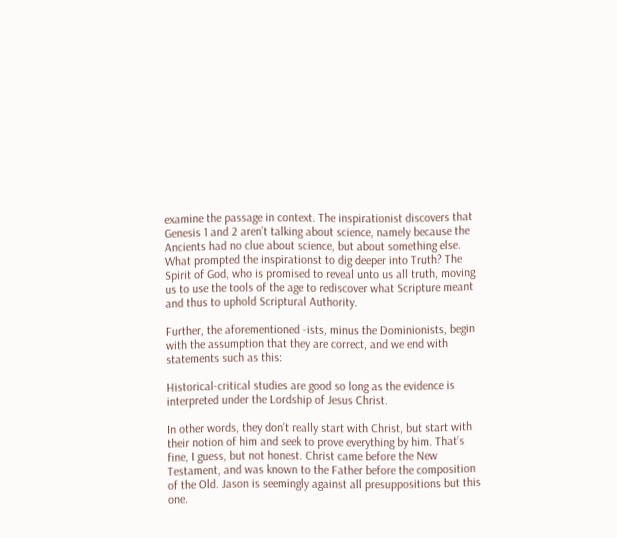examine the passage in context. The inspirationist discovers that Genesis 1 and 2 aren’t talking about science, namely because the Ancients had no clue about science, but about something else. What prompted the inspirationst to dig deeper into Truth? The Spirit of God, who is promised to reveal unto us all truth, moving us to use the tools of the age to rediscover what Scripture meant and thus to uphold Scriptural Authority.

Further, the aforementioned -ists, minus the Dominionists, begin with the assumption that they are correct, and we end with statements such as this:

Historical-critical studies are good so long as the evidence is interpreted under the Lordship of Jesus Christ.

In other words, they don’t really start with Christ, but start with their notion of him and seek to prove everything by him. That’s fine, I guess, but not honest. Christ came before the New Testament, and was known to the Father before the composition of the Old. Jason is seemingly against all presuppositions but this one.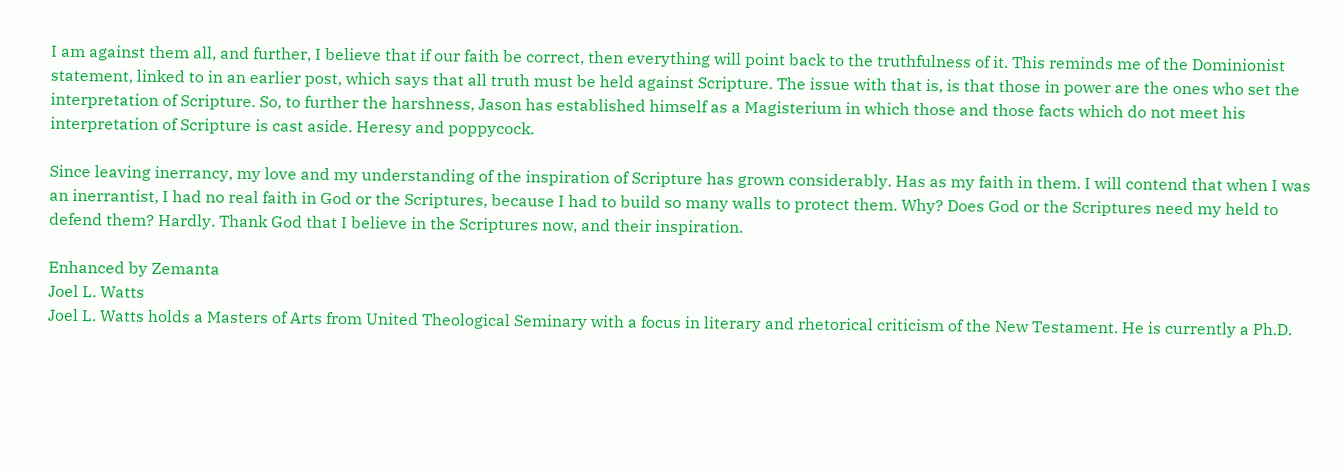I am against them all, and further, I believe that if our faith be correct, then everything will point back to the truthfulness of it. This reminds me of the Dominionist statement, linked to in an earlier post, which says that all truth must be held against Scripture. The issue with that is, is that those in power are the ones who set the interpretation of Scripture. So, to further the harshness, Jason has established himself as a Magisterium in which those and those facts which do not meet his interpretation of Scripture is cast aside. Heresy and poppycock.

Since leaving inerrancy, my love and my understanding of the inspiration of Scripture has grown considerably. Has as my faith in them. I will contend that when I was an inerrantist, I had no real faith in God or the Scriptures, because I had to build so many walls to protect them. Why? Does God or the Scriptures need my held to defend them? Hardly. Thank God that I believe in the Scriptures now, and their inspiration.

Enhanced by Zemanta
Joel L. Watts
Joel L. Watts holds a Masters of Arts from United Theological Seminary with a focus in literary and rhetorical criticism of the New Testament. He is currently a Ph.D.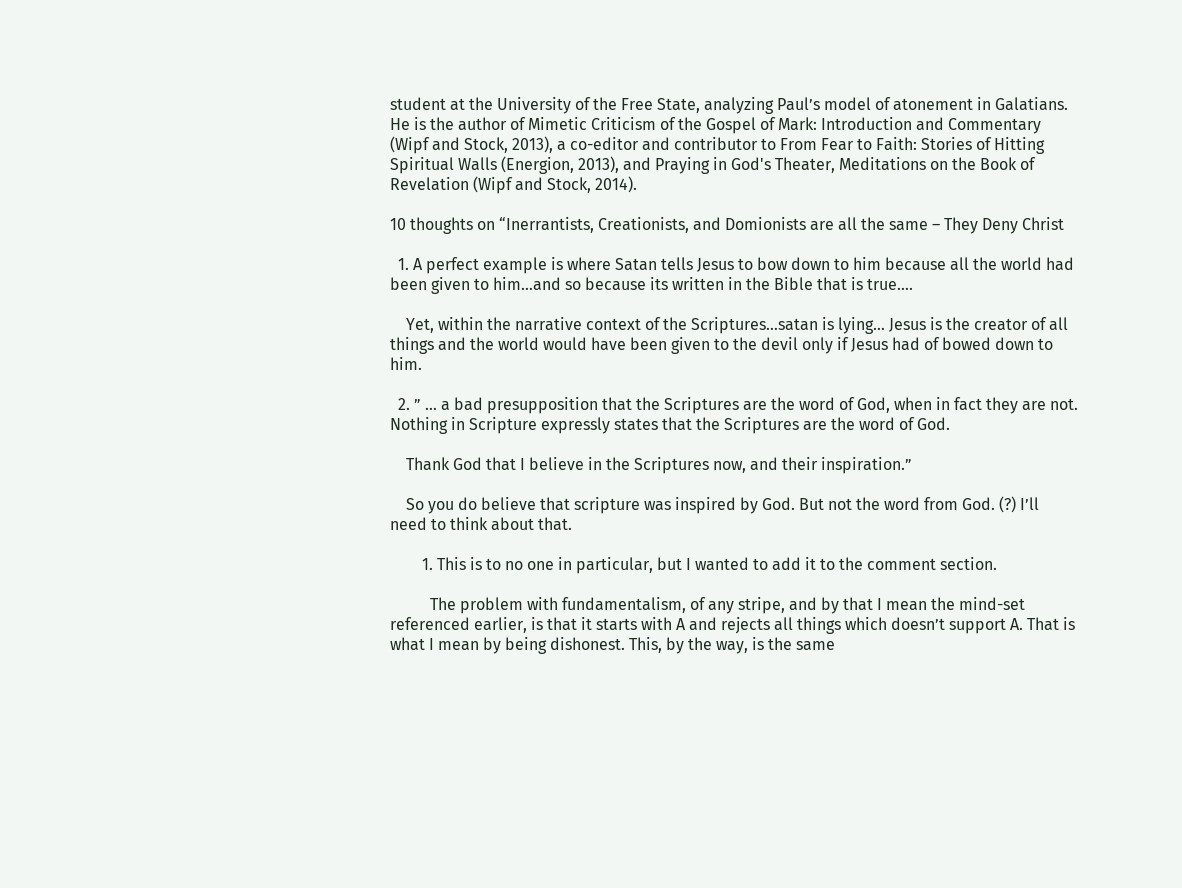student at the University of the Free State, analyzing Paul’s model of atonement in Galatians. He is the author of Mimetic Criticism of the Gospel of Mark: Introduction and Commentary (Wipf and Stock, 2013), a co-editor and contributor to From Fear to Faith: Stories of Hitting Spiritual Walls (Energion, 2013), and Praying in God's Theater, Meditations on the Book of Revelation (Wipf and Stock, 2014).

10 thoughts on “Inerrantists, Creationists, and Domionists are all the same – They Deny Christ

  1. A perfect example is where Satan tells Jesus to bow down to him because all the world had been given to him…and so because its written in the Bible that is true….

    Yet, within the narrative context of the Scriptures…satan is lying… Jesus is the creator of all things and the world would have been given to the devil only if Jesus had of bowed down to him.

  2. ” … a bad presupposition that the Scriptures are the word of God, when in fact they are not. Nothing in Scripture expressly states that the Scriptures are the word of God.

    Thank God that I believe in the Scriptures now, and their inspiration.”

    So you do believe that scripture was inspired by God. But not the word from God. (?) I’ll need to think about that.

        1. This is to no one in particular, but I wanted to add it to the comment section.

          The problem with fundamentalism, of any stripe, and by that I mean the mind-set referenced earlier, is that it starts with A and rejects all things which doesn’t support A. That is what I mean by being dishonest. This, by the way, is the same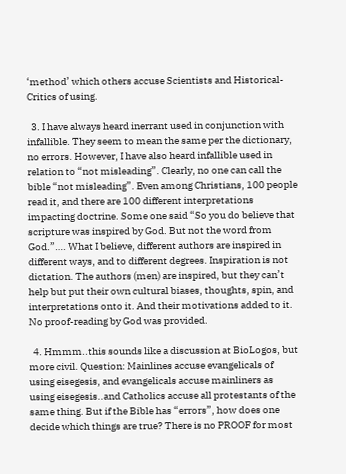‘method’ which others accuse Scientists and Historical-Critics of using.

  3. I have always heard inerrant used in conjunction with infallible. They seem to mean the same per the dictionary, no errors. However, I have also heard infallible used in relation to “not misleading”. Clearly, no one can call the bible “not misleading”. Even among Christians, 100 people read it, and there are 100 different interpretations impacting doctrine. Some one said “So you do believe that scripture was inspired by God. But not the word from God.”…. What I believe, different authors are inspired in different ways, and to different degrees. Inspiration is not dictation. The authors (men) are inspired, but they can’t help but put their own cultural biases, thoughts, spin, and interpretations onto it. And their motivations added to it. No proof-reading by God was provided.

  4. Hmmm..this sounds like a discussion at BioLogos, but more civil. Question: Mainlines accuse evangelicals of using eisegesis, and evangelicals accuse mainliners as using eisegesis..and Catholics accuse all protestants of the same thing. But if the Bible has “errors”, how does one decide which things are true? There is no PROOF for most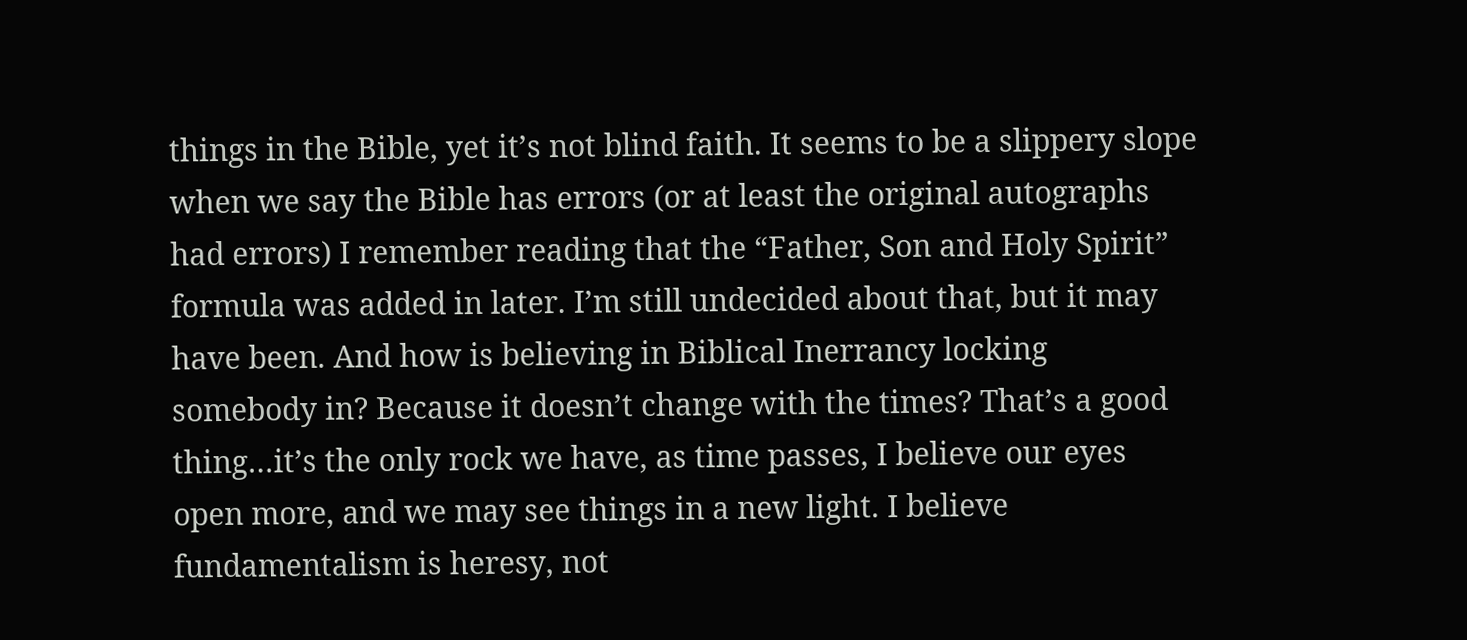things in the Bible, yet it’s not blind faith. It seems to be a slippery slope when we say the Bible has errors (or at least the original autographs had errors) I remember reading that the “Father, Son and Holy Spirit” formula was added in later. I’m still undecided about that, but it may have been. And how is believing in Biblical Inerrancy locking somebody in? Because it doesn’t change with the times? That’s a good thing…it’s the only rock we have, as time passes, I believe our eyes open more, and we may see things in a new light. I believe fundamentalism is heresy, not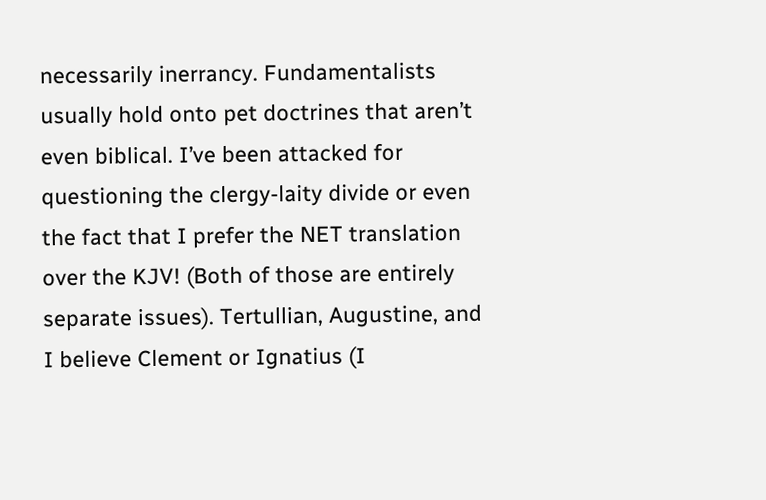necessarily inerrancy. Fundamentalists usually hold onto pet doctrines that aren’t even biblical. I’ve been attacked for questioning the clergy-laity divide or even the fact that I prefer the NET translation over the KJV! (Both of those are entirely separate issues). Tertullian, Augustine, and I believe Clement or Ignatius (I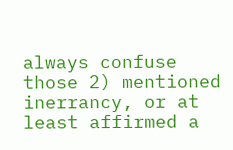always confuse those 2) mentioned inerrancy, or at least affirmed a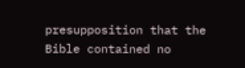presupposition that the Bible contained no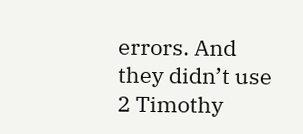errors. And they didn’t use 2 Timothy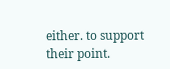either. to support their point.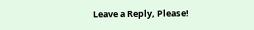Leave a Reply, Please!